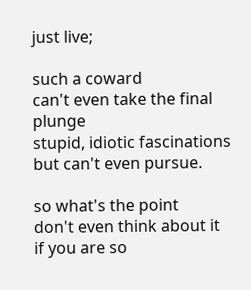just live;

such a coward
can't even take the final plunge
stupid, idiotic fascinations
but can't even pursue.

so what's the point
don't even think about it
if you are so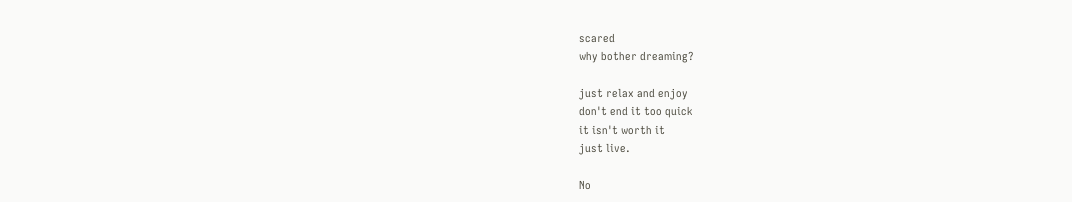scared
why bother dreaming?

just relax and enjoy
don't end it too quick
it isn't worth it
just live.

No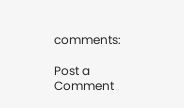comments:

Post a Comment